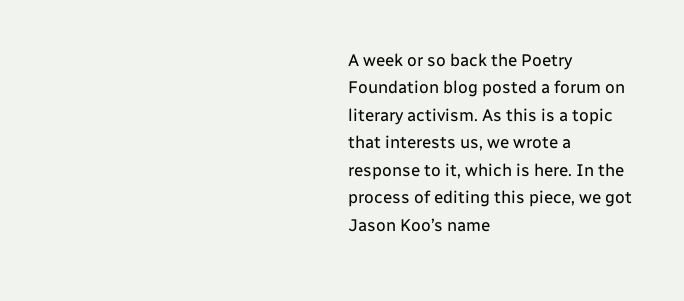A week or so back the Poetry Foundation blog posted a forum on literary activism. As this is a topic that interests us, we wrote a response to it, which is here. In the process of editing this piece, we got Jason Koo’s name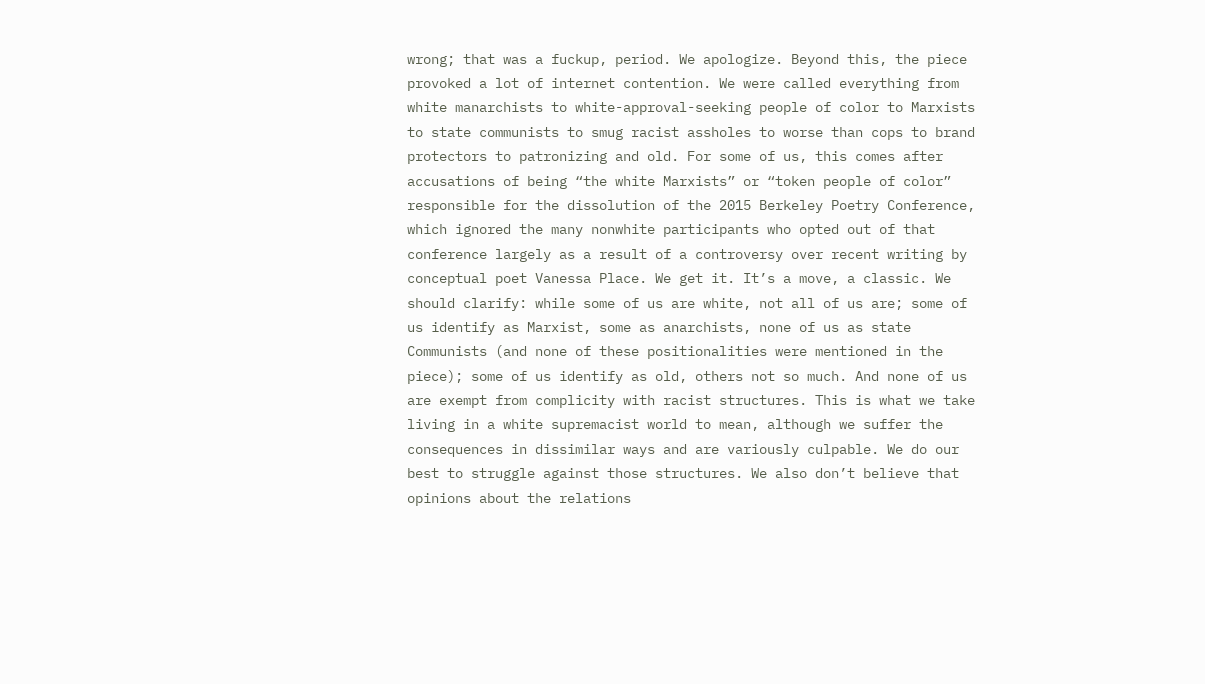wrong; that was a fuckup, period. We apologize. Beyond this, the piece provoked a lot of internet contention. We were called everything from white manarchists to white-approval-seeking people of color to Marxists to state communists to smug racist assholes to worse than cops to brand protectors to patronizing and old. For some of us, this comes after accusations of being “the white Marxists” or “token people of color” responsible for the dissolution of the 2015 Berkeley Poetry Conference, which ignored the many nonwhite participants who opted out of that conference largely as a result of a controversy over recent writing by conceptual poet Vanessa Place. We get it. It’s a move, a classic. We should clarify: while some of us are white, not all of us are; some of us identify as Marxist, some as anarchists, none of us as state Communists (and none of these positionalities were mentioned in the piece); some of us identify as old, others not so much. And none of us are exempt from complicity with racist structures. This is what we take living in a white supremacist world to mean, although we suffer the consequences in dissimilar ways and are variously culpable. We do our best to struggle against those structures. We also don’t believe that opinions about the relations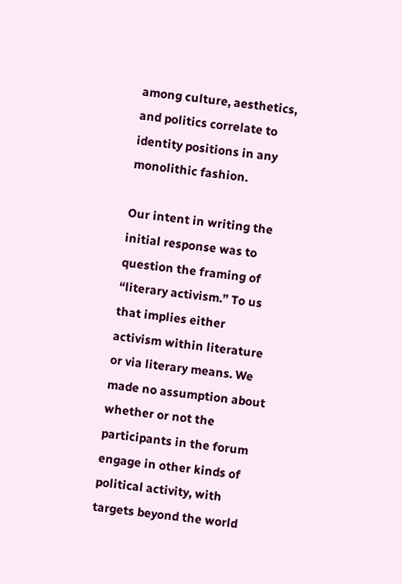among culture, aesthetics, and politics correlate to identity positions in any monolithic fashion.

Our intent in writing the initial response was to question the framing of “literary activism.” To us that implies either activism within literature or via literary means. We made no assumption about whether or not the participants in the forum engage in other kinds of political activity, with targets beyond the world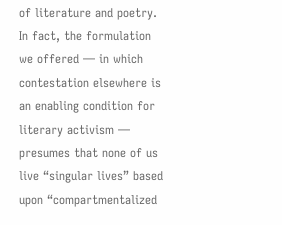of literature and poetry. In fact, the formulation we offered — in which contestation elsewhere is an enabling condition for literary activism — presumes that none of us live “singular lives” based upon “compartmentalized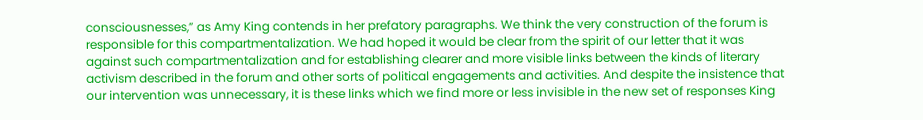consciousnesses,” as Amy King contends in her prefatory paragraphs. We think the very construction of the forum is responsible for this compartmentalization. We had hoped it would be clear from the spirit of our letter that it was against such compartmentalization and for establishing clearer and more visible links between the kinds of literary activism described in the forum and other sorts of political engagements and activities. And despite the insistence that our intervention was unnecessary, it is these links which we find more or less invisible in the new set of responses King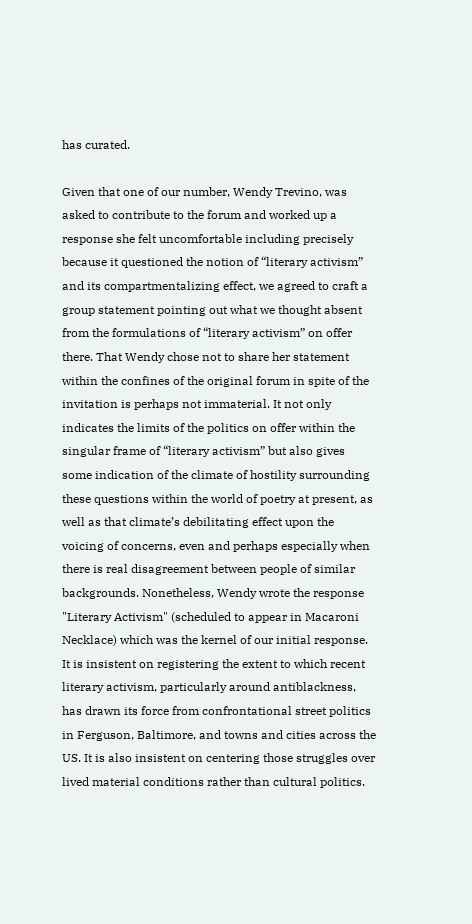has curated.

Given that one of our number, Wendy Trevino, was asked to contribute to the forum and worked up a response she felt uncomfortable including precisely because it questioned the notion of “literary activism” and its compartmentalizing effect, we agreed to craft a group statement pointing out what we thought absent from the formulations of “literary activism” on offer there. That Wendy chose not to share her statement within the confines of the original forum in spite of the invitation is perhaps not immaterial. It not only indicates the limits of the politics on offer within the singular frame of “literary activism” but also gives some indication of the climate of hostility surrounding these questions within the world of poetry at present, as well as that climate’s debilitating effect upon the voicing of concerns, even and perhaps especially when there is real disagreement between people of similar backgrounds. Nonetheless, Wendy wrote the response "Literary Activism" (scheduled to appear in Macaroni Necklace) which was the kernel of our initial response. It is insistent on registering the extent to which recent literary activism, particularly around antiblackness, has drawn its force from confrontational street politics in Ferguson, Baltimore, and towns and cities across the US. It is also insistent on centering those struggles over lived material conditions rather than cultural politics.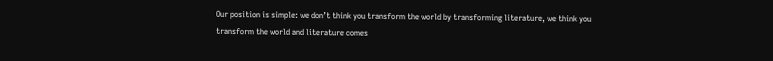Our position is simple: we don’t think you transform the world by transforming literature, we think you transform the world and literature comes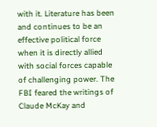with it. Literature has been and continues to be an effective political force when it is directly allied with social forces capable of challenging power. The FBI feared the writings of Claude McKay and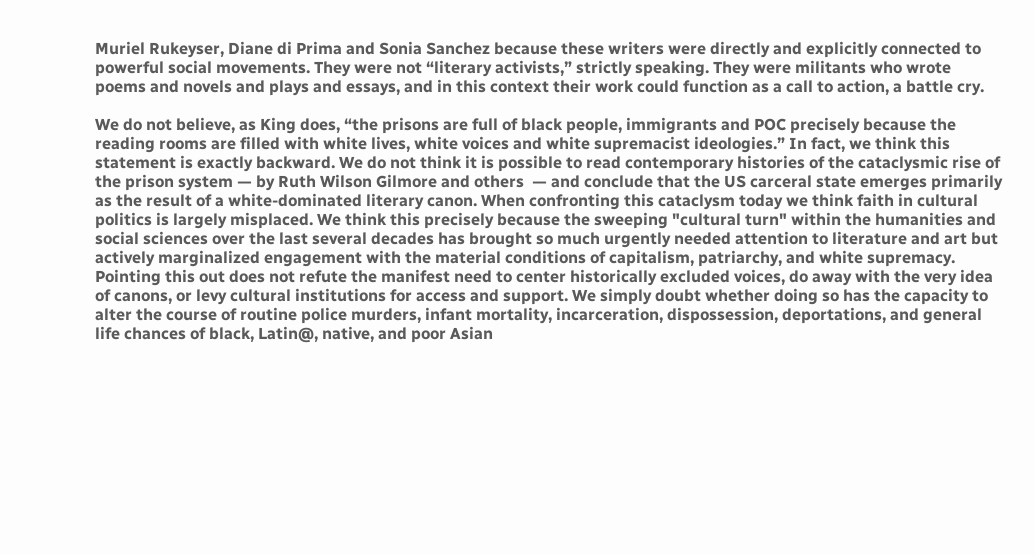Muriel Rukeyser, Diane di Prima and Sonia Sanchez because these writers were directly and explicitly connected to powerful social movements. They were not “literary activists,” strictly speaking. They were militants who wrote poems and novels and plays and essays, and in this context their work could function as a call to action, a battle cry.

We do not believe, as King does, “the prisons are full of black people, immigrants and POC precisely because the reading rooms are filled with white lives, white voices and white supremacist ideologies.” In fact, we think this statement is exactly backward. We do not think it is possible to read contemporary histories of the cataclysmic rise of the prison system — by Ruth Wilson Gilmore and others  — and conclude that the US carceral state emerges primarily as the result of a white-dominated literary canon. When confronting this cataclysm today we think faith in cultural politics is largely misplaced. We think this precisely because the sweeping "cultural turn" within the humanities and social sciences over the last several decades has brought so much urgently needed attention to literature and art but actively marginalized engagement with the material conditions of capitalism, patriarchy, and white supremacy. Pointing this out does not refute the manifest need to center historically excluded voices, do away with the very idea of canons, or levy cultural institutions for access and support. We simply doubt whether doing so has the capacity to alter the course of routine police murders, infant mortality, incarceration, dispossession, deportations, and general life chances of black, Latin@, native, and poor Asian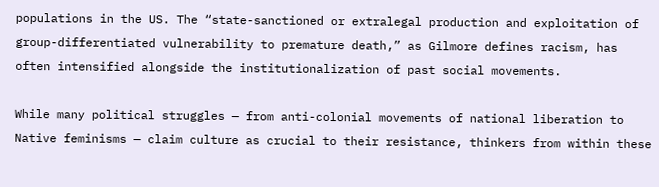populations in the US. The “state-sanctioned or extralegal production and exploitation of group-differentiated vulnerability to premature death,” as Gilmore defines racism, has often intensified alongside the institutionalization of past social movements.

While many political struggles — from anti-colonial movements of national liberation to Native feminisms — claim culture as crucial to their resistance, thinkers from within these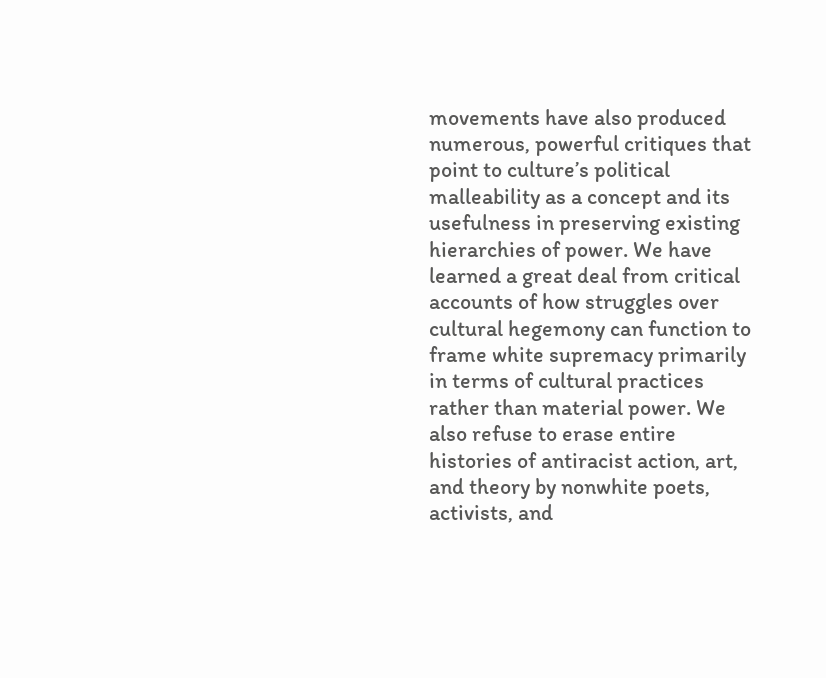movements have also produced numerous, powerful critiques that point to culture’s political malleability as a concept and its usefulness in preserving existing hierarchies of power. We have learned a great deal from critical accounts of how struggles over cultural hegemony can function to frame white supremacy primarily in terms of cultural practices rather than material power. We also refuse to erase entire histories of antiracist action, art, and theory by nonwhite poets, activists, and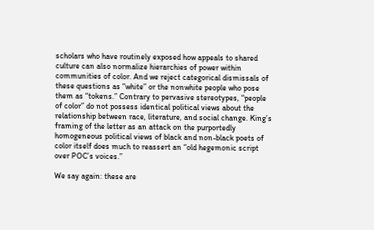scholars who have routinely exposed how appeals to shared culture can also normalize hierarchies of power within communities of color. And we reject categorical dismissals of these questions as “white” or the nonwhite people who pose them as “tokens.” Contrary to pervasive stereotypes, “people of color” do not possess identical political views about the relationship between race, literature, and social change. King’s framing of the letter as an attack on the purportedly homogeneous political views of black and non-black poets of color itself does much to reassert an “old hegemonic script over POC’s voices.”

We say again: these are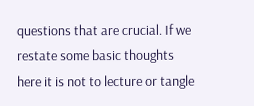questions that are crucial. If we restate some basic thoughts here it is not to lecture or tangle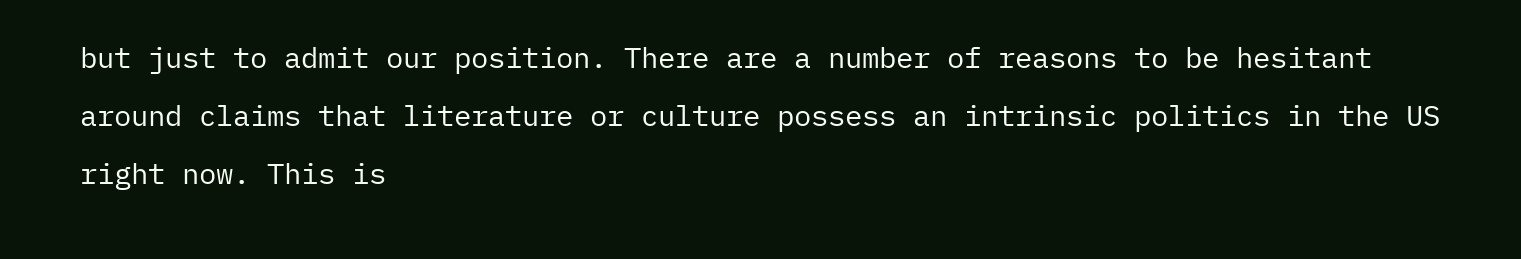but just to admit our position. There are a number of reasons to be hesitant around claims that literature or culture possess an intrinsic politics in the US right now. This is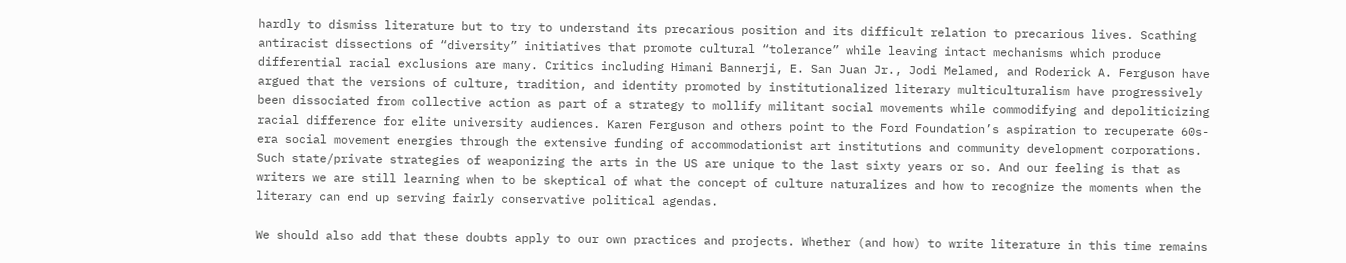hardly to dismiss literature but to try to understand its precarious position and its difficult relation to precarious lives. Scathing antiracist dissections of “diversity” initiatives that promote cultural “tolerance” while leaving intact mechanisms which produce differential racial exclusions are many. Critics including Himani Bannerji, E. San Juan Jr., Jodi Melamed, and Roderick A. Ferguson have argued that the versions of culture, tradition, and identity promoted by institutionalized literary multiculturalism have progressively been dissociated from collective action as part of a strategy to mollify militant social movements while commodifying and depoliticizing racial difference for elite university audiences. Karen Ferguson and others point to the Ford Foundation’s aspiration to recuperate 60s-era social movement energies through the extensive funding of accommodationist art institutions and community development corporations. Such state/private strategies of weaponizing the arts in the US are unique to the last sixty years or so. And our feeling is that as writers we are still learning when to be skeptical of what the concept of culture naturalizes and how to recognize the moments when the literary can end up serving fairly conservative political agendas.

We should also add that these doubts apply to our own practices and projects. Whether (and how) to write literature in this time remains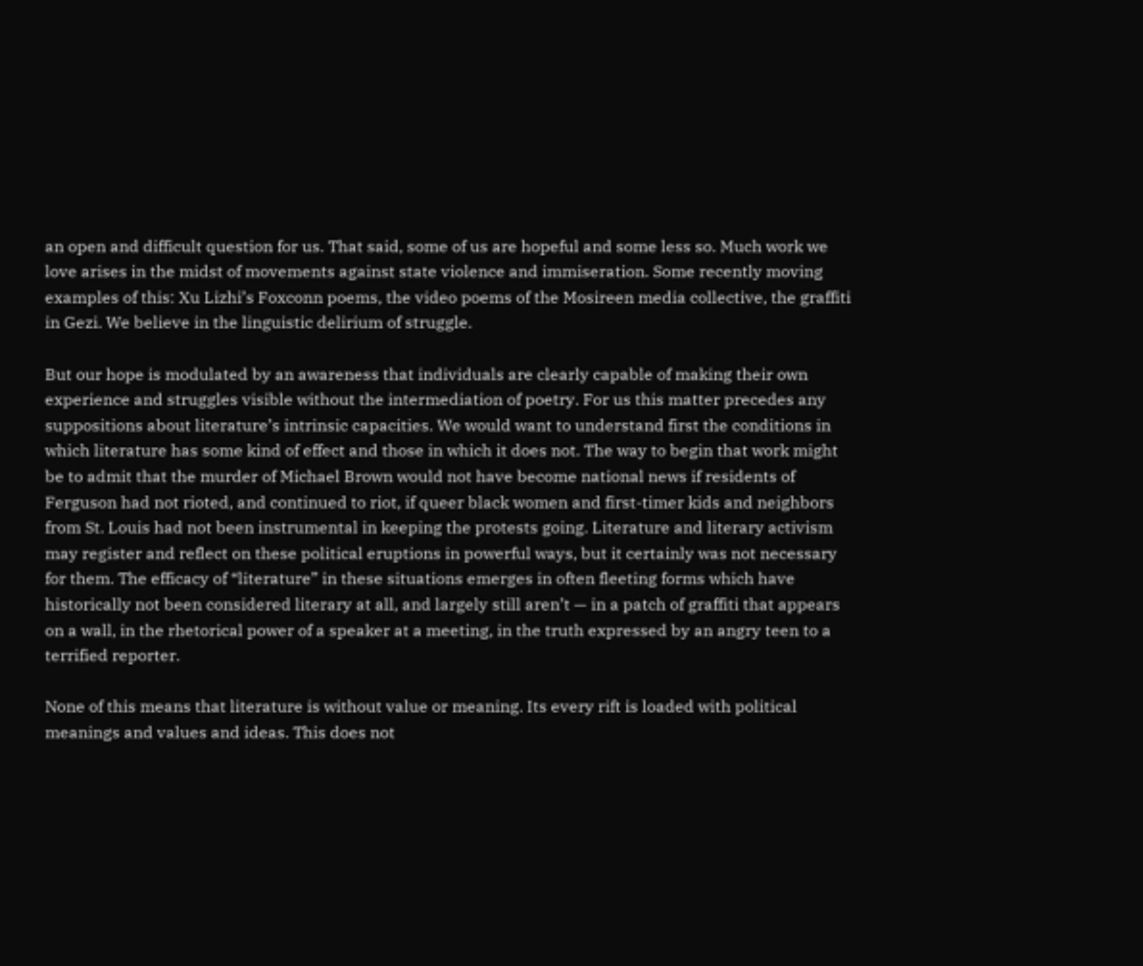an open and difficult question for us. That said, some of us are hopeful and some less so. Much work we love arises in the midst of movements against state violence and immiseration. Some recently moving examples of this: Xu Lizhi’s Foxconn poems, the video poems of the Mosireen media collective, the graffiti in Gezi. We believe in the linguistic delirium of struggle.

But our hope is modulated by an awareness that individuals are clearly capable of making their own experience and struggles visible without the intermediation of poetry. For us this matter precedes any suppositions about literature’s intrinsic capacities. We would want to understand first the conditions in which literature has some kind of effect and those in which it does not. The way to begin that work might be to admit that the murder of Michael Brown would not have become national news if residents of Ferguson had not rioted, and continued to riot, if queer black women and first-timer kids and neighbors from St. Louis had not been instrumental in keeping the protests going. Literature and literary activism may register and reflect on these political eruptions in powerful ways, but it certainly was not necessary for them. The efficacy of “literature” in these situations emerges in often fleeting forms which have historically not been considered literary at all, and largely still aren’t — in a patch of graffiti that appears on a wall, in the rhetorical power of a speaker at a meeting, in the truth expressed by an angry teen to a terrified reporter.

None of this means that literature is without value or meaning. Its every rift is loaded with political meanings and values and ideas. This does not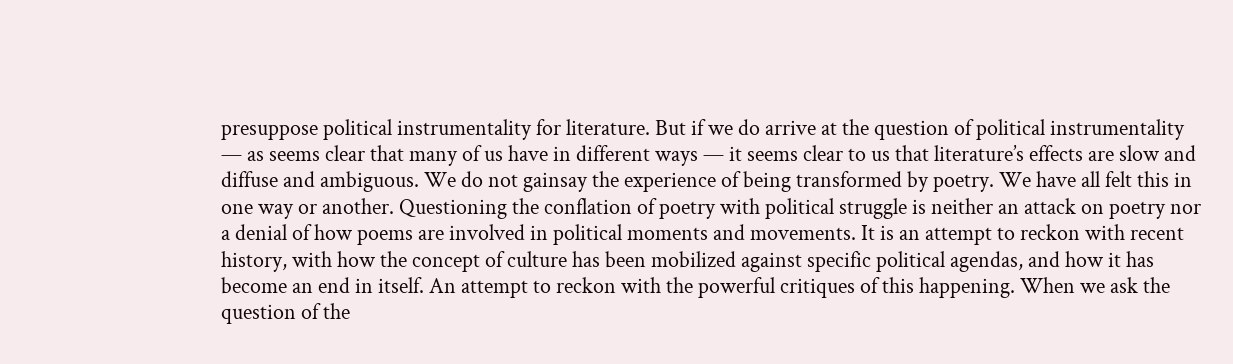presuppose political instrumentality for literature. But if we do arrive at the question of political instrumentality — as seems clear that many of us have in different ways — it seems clear to us that literature’s effects are slow and diffuse and ambiguous. We do not gainsay the experience of being transformed by poetry. We have all felt this in one way or another. Questioning the conflation of poetry with political struggle is neither an attack on poetry nor a denial of how poems are involved in political moments and movements. It is an attempt to reckon with recent history, with how the concept of culture has been mobilized against specific political agendas, and how it has become an end in itself. An attempt to reckon with the powerful critiques of this happening. When we ask the question of the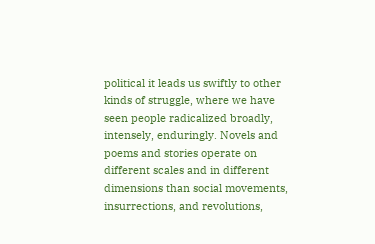political it leads us swiftly to other kinds of struggle, where we have seen people radicalized broadly, intensely, enduringly. Novels and poems and stories operate on different scales and in different dimensions than social movements, insurrections, and revolutions,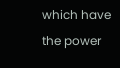which have the power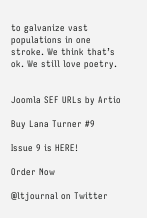to galvanize vast populations in one stroke. We think that’s ok. We still love poetry.


Joomla SEF URLs by Artio

Buy Lana Turner #9

Issue 9 is HERE!

Order Now

@ltjournal on Twitter